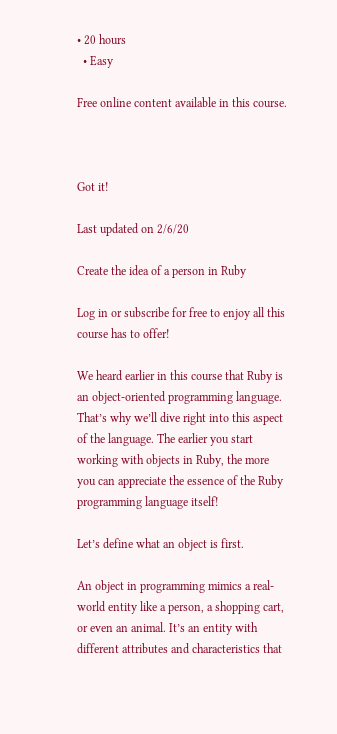• 20 hours
  • Easy

Free online content available in this course.



Got it!

Last updated on 2/6/20

Create the idea of a person in Ruby

Log in or subscribe for free to enjoy all this course has to offer!

We heard earlier in this course that Ruby is an object-oriented programming language. That’s why we’ll dive right into this aspect of the language. The earlier you start working with objects in Ruby, the more you can appreciate the essence of the Ruby programming language itself!

Let’s define what an object is first.

An object in programming mimics a real-world entity like a person, a shopping cart, or even an animal. It’s an entity with different attributes and characteristics that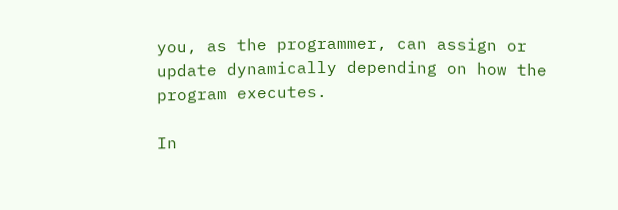you, as the programmer, can assign or update dynamically depending on how the program executes.

In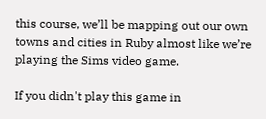this course, we’ll be mapping out our own towns and cities in Ruby almost like we’re playing the Sims video game.

If you didn't play this game in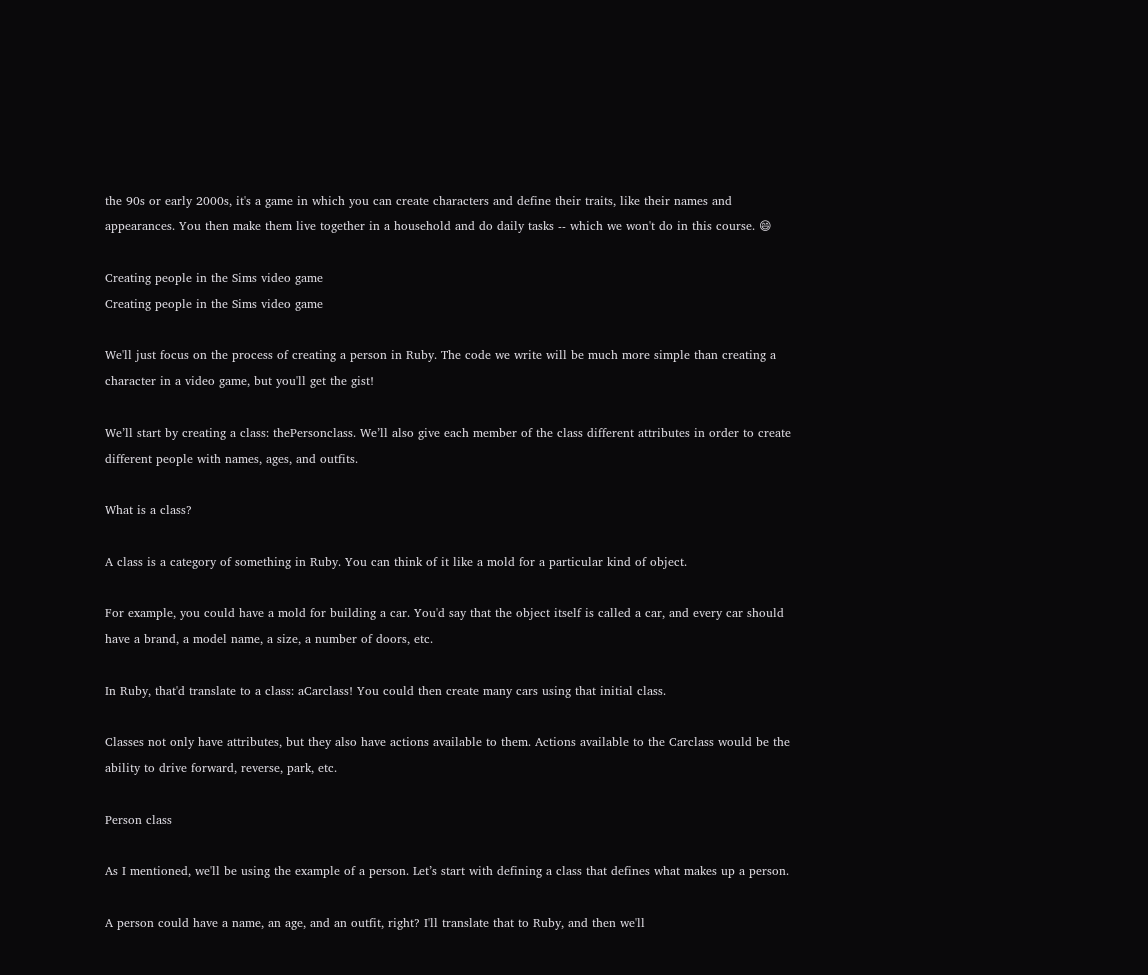the 90s or early 2000s, it's a game in which you can create characters and define their traits, like their names and appearances. You then make them live together in a household and do daily tasks -- which we won't do in this course. 😄

Creating people in the Sims video game
Creating people in the Sims video game

We'll just focus on the process of creating a person in Ruby. The code we write will be much more simple than creating a character in a video game, but you'll get the gist!

We’ll start by creating a class: thePersonclass. We’ll also give each member of the class different attributes in order to create different people with names, ages, and outfits.

What is a class?

A class is a category of something in Ruby. You can think of it like a mold for a particular kind of object.

For example, you could have a mold for building a car. You'd say that the object itself is called a car, and every car should have a brand, a model name, a size, a number of doors, etc.

In Ruby, that'd translate to a class: aCarclass! You could then create many cars using that initial class.

Classes not only have attributes, but they also have actions available to them. Actions available to the Carclass would be the ability to drive forward, reverse, park, etc.

Person class

As I mentioned, we'll be using the example of a person. Let’s start with defining a class that defines what makes up a person.

A person could have a name, an age, and an outfit, right? I'll translate that to Ruby, and then we'll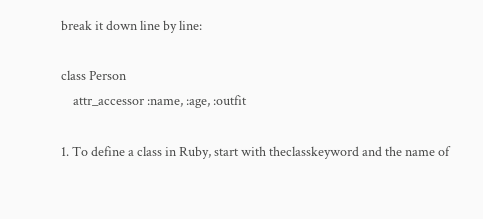break it down line by line:

class Person
    attr_accessor :name, :age, :outfit

1. To define a class in Ruby, start with theclasskeyword and the name of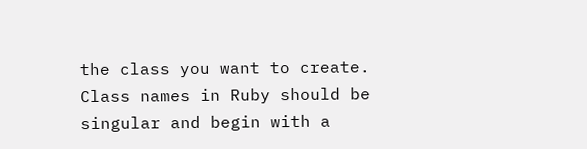the class you want to create. Class names in Ruby should be singular and begin with a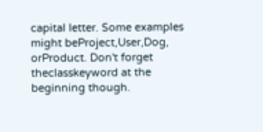capital letter. Some examples might beProject,User,Dog, orProduct. Don't forget theclasskeyword at the beginning though.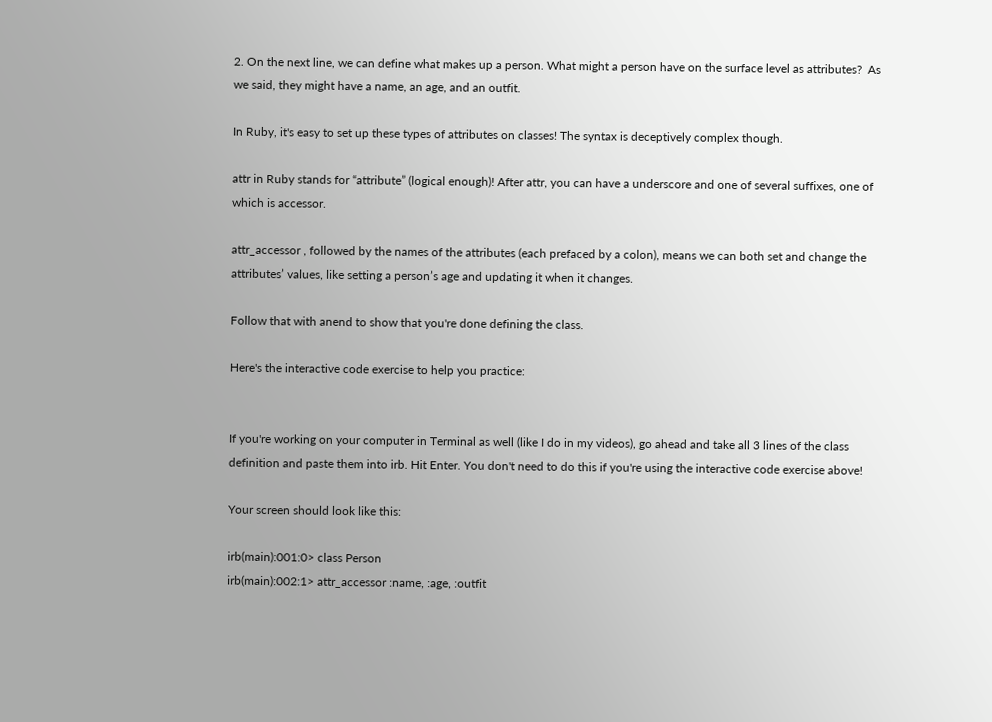2. On the next line, we can define what makes up a person. What might a person have on the surface level as attributes?  As we said, they might have a name, an age, and an outfit.

In Ruby, it's easy to set up these types of attributes on classes! The syntax is deceptively complex though.

attr in Ruby stands for “attribute” (logical enough)! After attr, you can have a underscore and one of several suffixes, one of which is accessor.

attr_accessor , followed by the names of the attributes (each prefaced by a colon), means we can both set and change the attributes’ values, like setting a person’s age and updating it when it changes.

Follow that with anend to show that you're done defining the class.

Here's the interactive code exercise to help you practice:


If you're working on your computer in Terminal as well (like I do in my videos), go ahead and take all 3 lines of the class definition and paste them into irb. Hit Enter. You don't need to do this if you're using the interactive code exercise above!

Your screen should look like this:

irb(main):001:0> class Person
irb(main):002:1> attr_accessor :name, :age, :outfit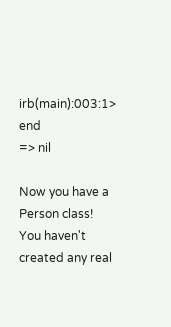irb(main):003:1> end
=> nil

Now you have a Person class!   You haven't created any real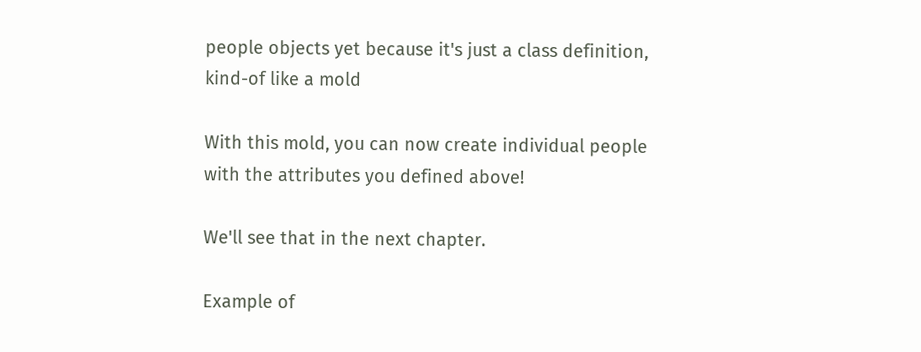people objects yet because it's just a class definition, kind-of like a mold

With this mold, you can now create individual people with the attributes you defined above!

We'll see that in the next chapter.

Example of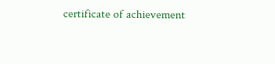certificate of achievement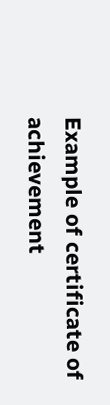Example of certificate of achievement